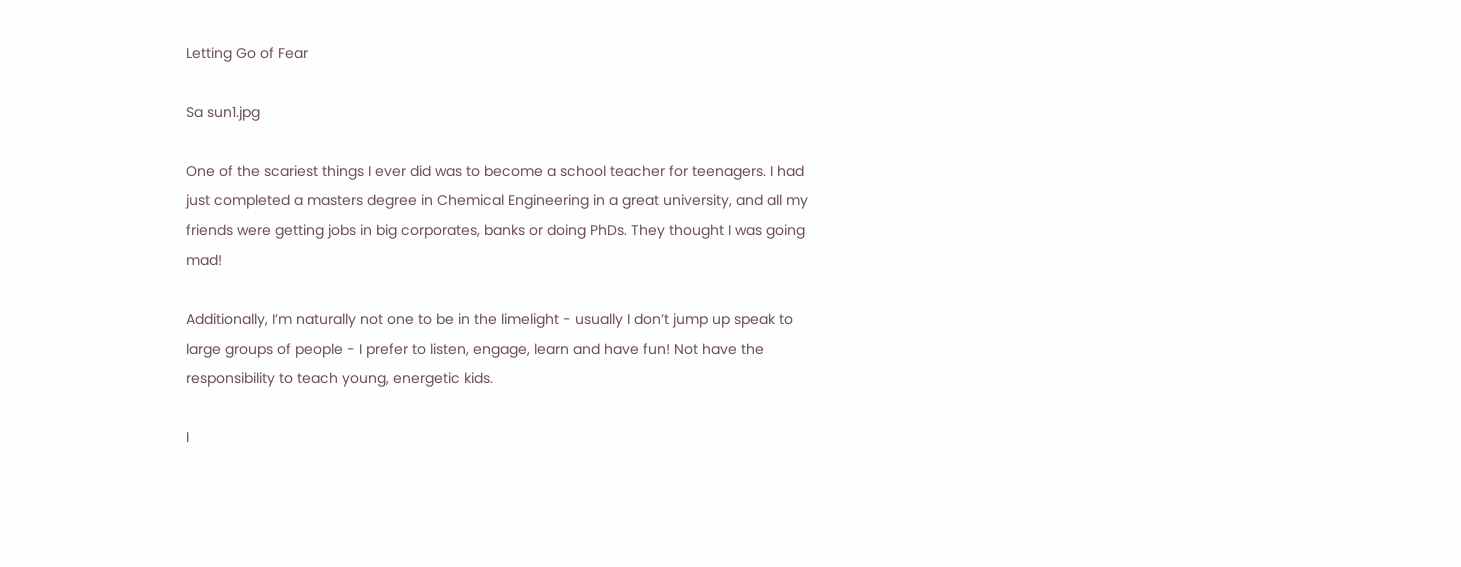Letting Go of Fear

Sa sun1.jpg

One of the scariest things I ever did was to become a school teacher for teenagers. I had just completed a masters degree in Chemical Engineering in a great university, and all my friends were getting jobs in big corporates, banks or doing PhDs. They thought I was going mad!

Additionally, I’m naturally not one to be in the limelight - usually I don’t jump up speak to large groups of people - I prefer to listen, engage, learn and have fun! Not have the responsibility to teach young, energetic kids.

I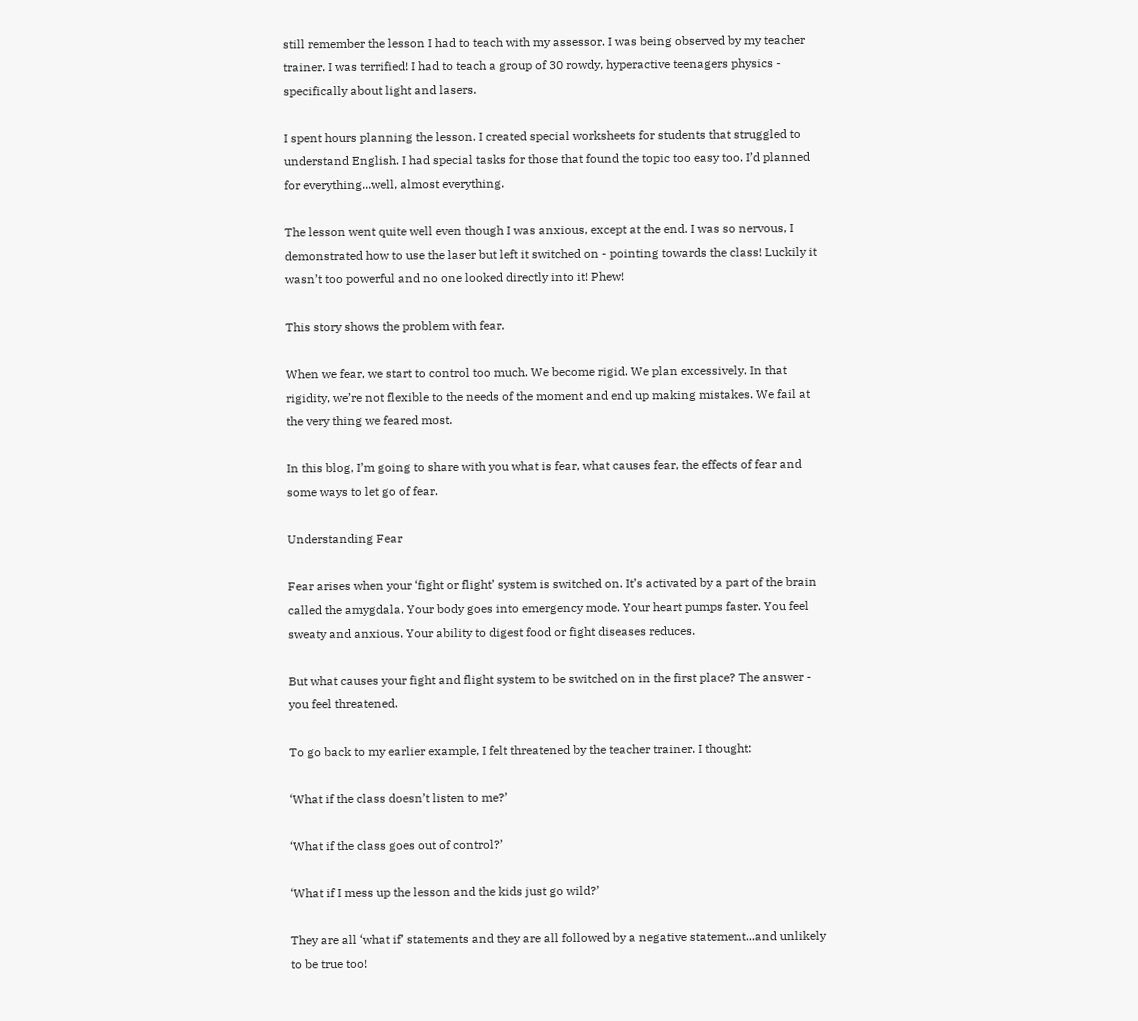still remember the lesson I had to teach with my assessor. I was being observed by my teacher trainer. I was terrified! I had to teach a group of 30 rowdy, hyperactive teenagers physics - specifically about light and lasers.

I spent hours planning the lesson. I created special worksheets for students that struggled to understand English. I had special tasks for those that found the topic too easy too. I’d planned for everything...well, almost everything.

The lesson went quite well even though I was anxious, except at the end. I was so nervous, I demonstrated how to use the laser but left it switched on - pointing towards the class! Luckily it wasn’t too powerful and no one looked directly into it! Phew!

This story shows the problem with fear.

When we fear, we start to control too much. We become rigid. We plan excessively. In that rigidity, we’re not flexible to the needs of the moment and end up making mistakes. We fail at the very thing we feared most.

In this blog, I’m going to share with you what is fear, what causes fear, the effects of fear and some ways to let go of fear.

Understanding Fear

Fear arises when your ‘fight or flight’ system is switched on. It’s activated by a part of the brain called the amygdala. Your body goes into emergency mode. Your heart pumps faster. You feel sweaty and anxious. Your ability to digest food or fight diseases reduces.

But what causes your fight and flight system to be switched on in the first place? The answer - you feel threatened.

To go back to my earlier example, I felt threatened by the teacher trainer. I thought:

‘What if the class doesn’t listen to me?’

‘What if the class goes out of control?’

‘What if I mess up the lesson and the kids just go wild?’

They are all ‘what if’ statements and they are all followed by a negative statement...and unlikely to be true too!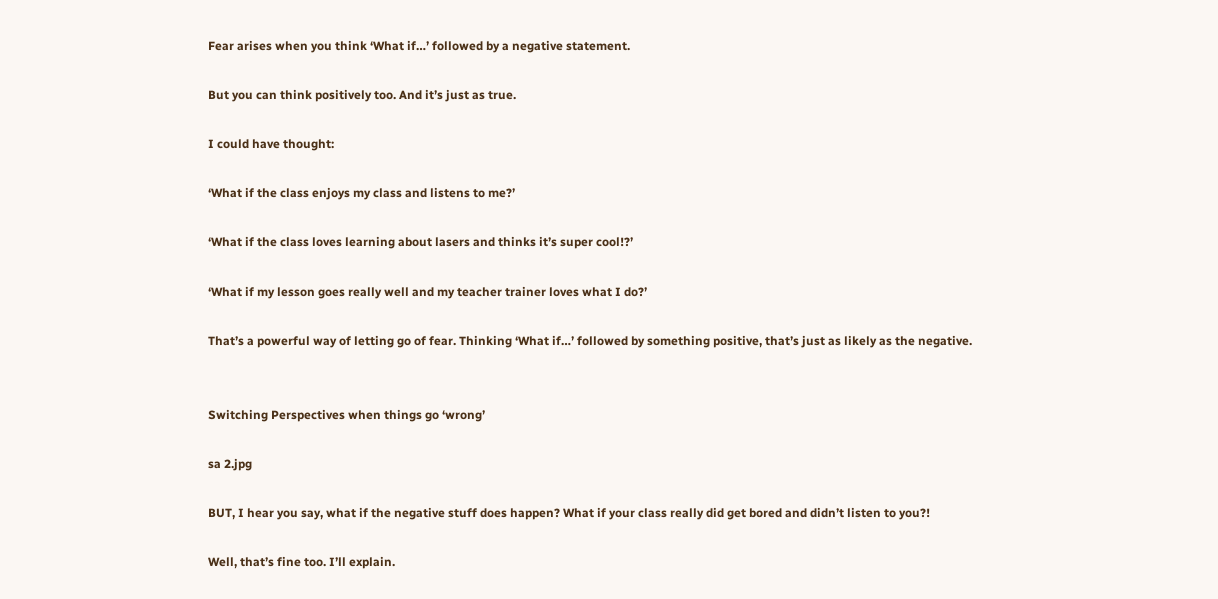Fear arises when you think ‘What if…’ followed by a negative statement.

But you can think positively too. And it’s just as true.

I could have thought:

‘What if the class enjoys my class and listens to me?’

‘What if the class loves learning about lasers and thinks it’s super cool!?’

‘What if my lesson goes really well and my teacher trainer loves what I do?’

That’s a powerful way of letting go of fear. Thinking ‘What if…’ followed by something positive, that’s just as likely as the negative.


Switching Perspectives when things go ‘wrong’

sa 2.jpg

BUT, I hear you say, what if the negative stuff does happen? What if your class really did get bored and didn’t listen to you?!

Well, that’s fine too. I’ll explain.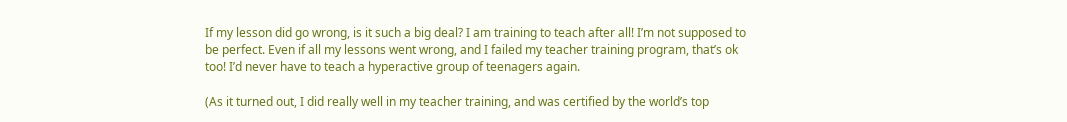If my lesson did go wrong, is it such a big deal? I am training to teach after all! I’m not supposed to be perfect. Even if all my lessons went wrong, and I failed my teacher training program, that’s ok too! I’d never have to teach a hyperactive group of teenagers again.

(As it turned out, I did really well in my teacher training, and was certified by the world’s top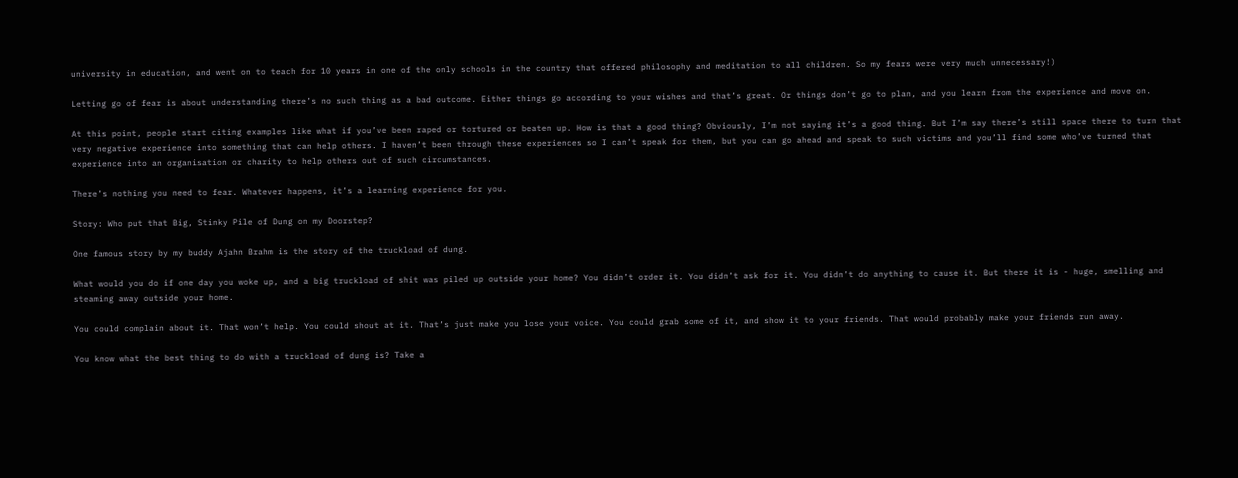university in education, and went on to teach for 10 years in one of the only schools in the country that offered philosophy and meditation to all children. So my fears were very much unnecessary!)

Letting go of fear is about understanding there’s no such thing as a bad outcome. Either things go according to your wishes and that’s great. Or things don’t go to plan, and you learn from the experience and move on.

At this point, people start citing examples like what if you’ve been raped or tortured or beaten up. How is that a good thing? Obviously, I’m not saying it’s a good thing. But I’m say there’s still space there to turn that very negative experience into something that can help others. I haven’t been through these experiences so I can’t speak for them, but you can go ahead and speak to such victims and you’ll find some who’ve turned that experience into an organisation or charity to help others out of such circumstances.

There’s nothing you need to fear. Whatever happens, it’s a learning experience for you.

Story: Who put that Big, Stinky Pile of Dung on my Doorstep?

One famous story by my buddy Ajahn Brahm is the story of the truckload of dung.

What would you do if one day you woke up, and a big truckload of shit was piled up outside your home? You didn’t order it. You didn’t ask for it. You didn’t do anything to cause it. But there it is - huge, smelling and steaming away outside your home.

You could complain about it. That won’t help. You could shout at it. That’s just make you lose your voice. You could grab some of it, and show it to your friends. That would probably make your friends run away.

You know what the best thing to do with a truckload of dung is? Take a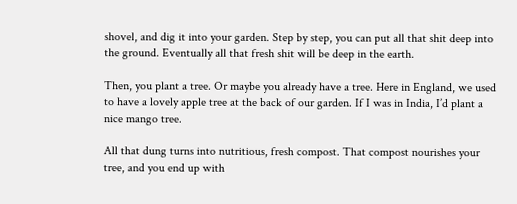shovel, and dig it into your garden. Step by step, you can put all that shit deep into the ground. Eventually all that fresh shit will be deep in the earth.

Then, you plant a tree. Or maybe you already have a tree. Here in England, we used to have a lovely apple tree at the back of our garden. If I was in India, I’d plant a nice mango tree.

All that dung turns into nutritious, fresh compost. That compost nourishes your tree, and you end up with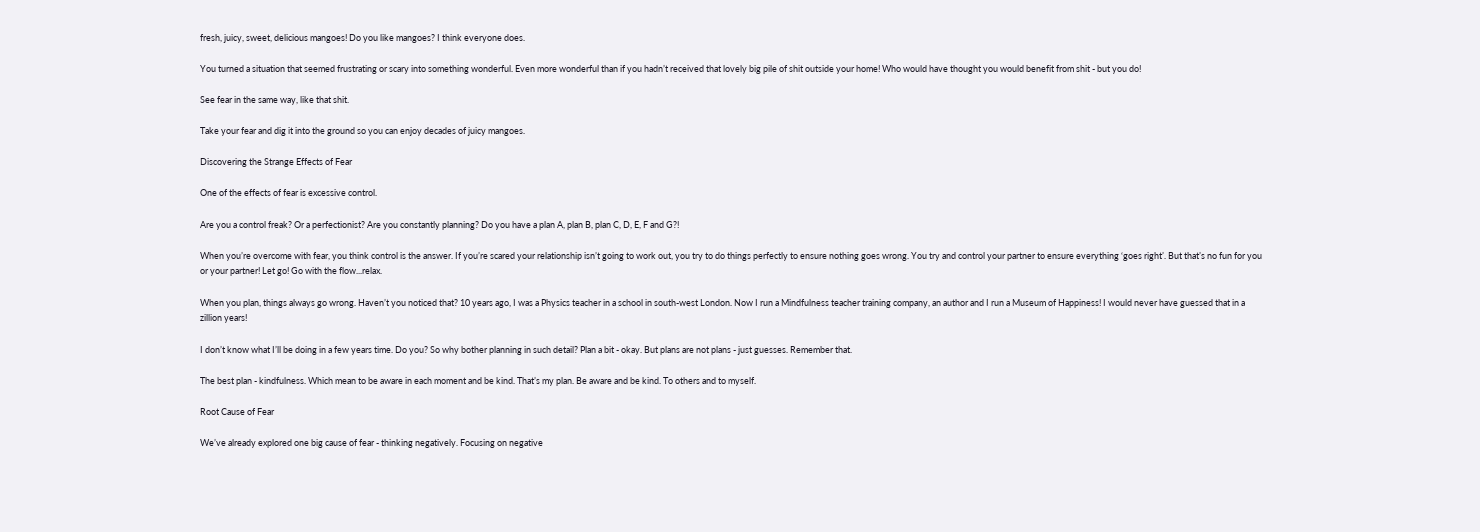fresh, juicy, sweet, delicious mangoes! Do you like mangoes? I think everyone does.

You turned a situation that seemed frustrating or scary into something wonderful. Even more wonderful than if you hadn’t received that lovely big pile of shit outside your home! Who would have thought you would benefit from shit - but you do!

See fear in the same way, like that shit.

Take your fear and dig it into the ground so you can enjoy decades of juicy mangoes.

Discovering the Strange Effects of Fear

One of the effects of fear is excessive control.

Are you a control freak? Or a perfectionist? Are you constantly planning? Do you have a plan A, plan B, plan C, D, E, F and G?!

When you’re overcome with fear, you think control is the answer. If you’re scared your relationship isn’t going to work out, you try to do things perfectly to ensure nothing goes wrong. You try and control your partner to ensure everything ‘goes right’. But that’s no fun for you or your partner! Let go! Go with the flow...relax.

When you plan, things always go wrong. Haven’t you noticed that? 10 years ago, I was a Physics teacher in a school in south-west London. Now I run a Mindfulness teacher training company, an author and I run a Museum of Happiness! I would never have guessed that in a zillion years!

I don’t know what I’ll be doing in a few years time. Do you? So why bother planning in such detail? Plan a bit - okay. But plans are not plans - just guesses. Remember that.

The best plan - kindfulness. Which mean to be aware in each moment and be kind. That’s my plan. Be aware and be kind. To others and to myself.

Root Cause of Fear

We’ve already explored one big cause of fear - thinking negatively. Focusing on negative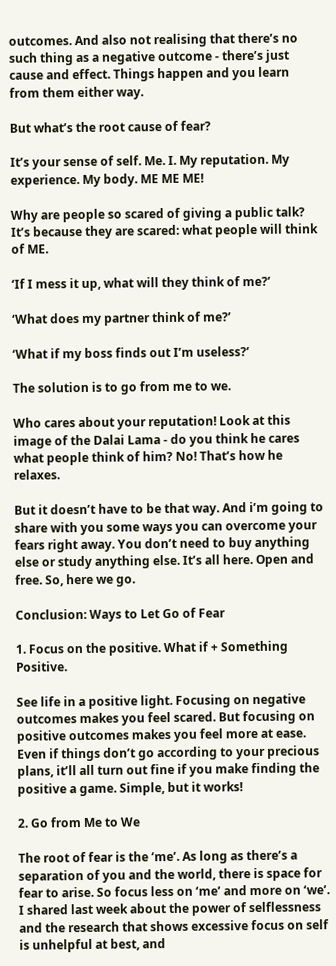outcomes. And also not realising that there’s no such thing as a negative outcome - there’s just cause and effect. Things happen and you learn from them either way.

But what’s the root cause of fear?

It’s your sense of self. Me. I. My reputation. My experience. My body. ME ME ME!

Why are people so scared of giving a public talk? It’s because they are scared: what people will think of ME.

‘If I mess it up, what will they think of me?’

‘What does my partner think of me?’

‘What if my boss finds out I’m useless?’

The solution is to go from me to we.

Who cares about your reputation! Look at this image of the Dalai Lama - do you think he cares what people think of him? No! That’s how he relaxes.

But it doesn’t have to be that way. And i’m going to share with you some ways you can overcome your fears right away. You don’t need to buy anything else or study anything else. It’s all here. Open and free. So, here we go.

Conclusion: Ways to Let Go of Fear

1. Focus on the positive. What if + Something Positive.

See life in a positive light. Focusing on negative outcomes makes you feel scared. But focusing on positive outcomes makes you feel more at ease. Even if things don’t go according to your precious plans, it’ll all turn out fine if you make finding the positive a game. Simple, but it works!

2. Go from Me to We

The root of fear is the ‘me’. As long as there’s a separation of you and the world, there is space for fear to arise. So focus less on ‘me’ and more on ‘we’. I shared last week about the power of selflessness and the research that shows excessive focus on self is unhelpful at best, and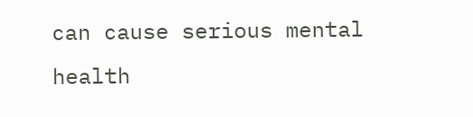can cause serious mental health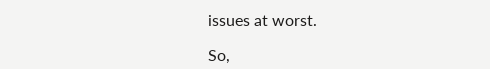issues at worst.

So,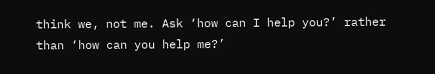think we, not me. Ask ‘how can I help you?’ rather than ‘how can you help me?’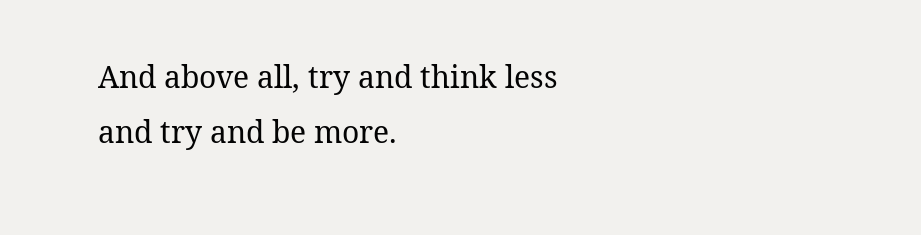And above all, try and think less and try and be more.